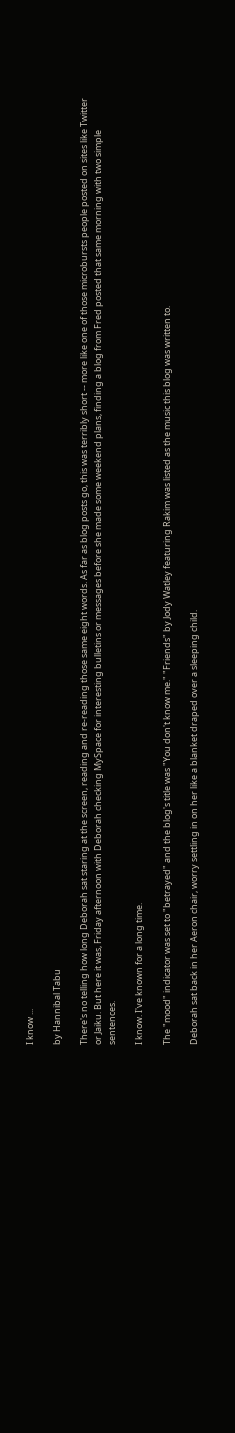I know ...

by Hannibal Tabu

There's no telling how long Deborah sat staring at the screen, reading and re-reading those same eight words. As far as blog posts go, this was terribly short -- more like one of those microbursts people posted on sites like Twitter or Jaiku. But here it was, Friday afternoon with Deborah checking MySpace for interesting bulletins or messages before she made some weekend plans, finding a blog from Fred posted that same morning with two simple sentences.

I know. I've known for a long time.

The "mood" indicator was set to "betrayed" and the blog's title was "You don't know me." "Friends" by Jody Watley featuring Rakim was listed as the music this blog was written to.

Deborah sat back in her Aeron chair, worry settling in on her like a blanket draped over a sleeping child.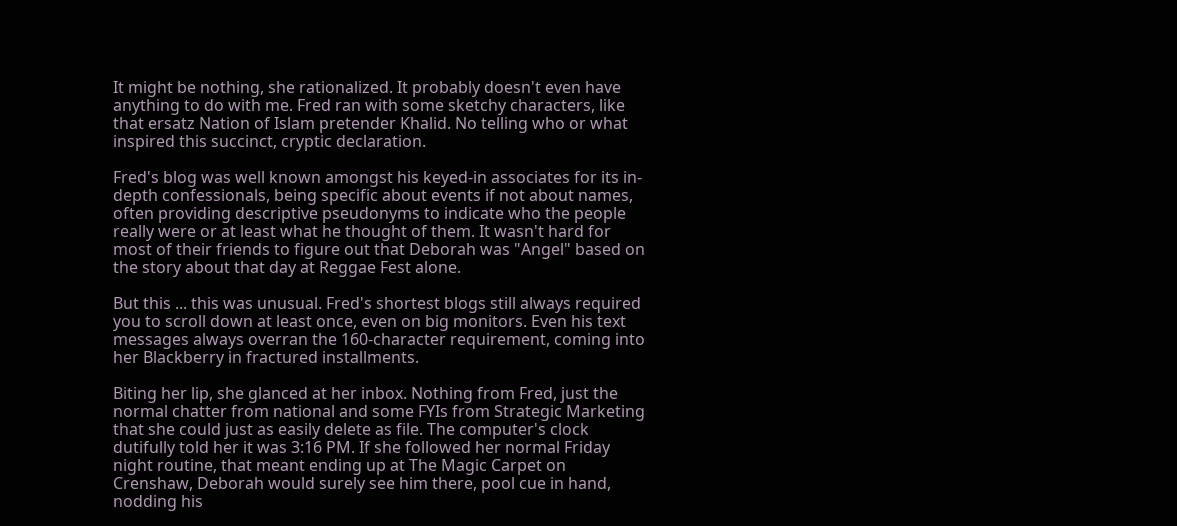It might be nothing, she rationalized. It probably doesn't even have anything to do with me. Fred ran with some sketchy characters, like that ersatz Nation of Islam pretender Khalid. No telling who or what inspired this succinct, cryptic declaration.

Fred's blog was well known amongst his keyed-in associates for its in-depth confessionals, being specific about events if not about names, often providing descriptive pseudonyms to indicate who the people really were or at least what he thought of them. It wasn't hard for most of their friends to figure out that Deborah was "Angel" based on the story about that day at Reggae Fest alone.

But this ... this was unusual. Fred's shortest blogs still always required you to scroll down at least once, even on big monitors. Even his text messages always overran the 160-character requirement, coming into her Blackberry in fractured installments.

Biting her lip, she glanced at her inbox. Nothing from Fred, just the normal chatter from national and some FYIs from Strategic Marketing that she could just as easily delete as file. The computer's clock dutifully told her it was 3:16 PM. If she followed her normal Friday night routine, that meant ending up at The Magic Carpet on Crenshaw, Deborah would surely see him there, pool cue in hand, nodding his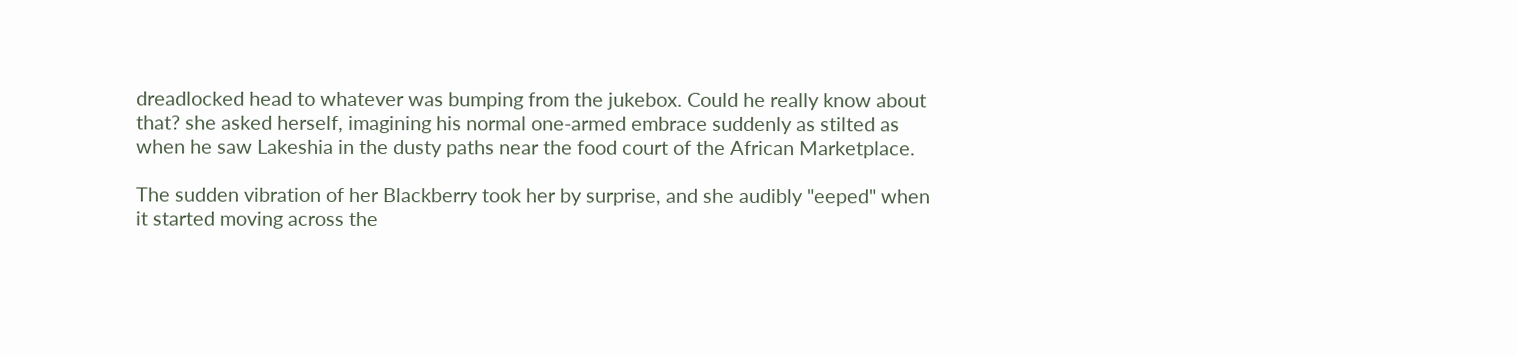dreadlocked head to whatever was bumping from the jukebox. Could he really know about that? she asked herself, imagining his normal one-armed embrace suddenly as stilted as when he saw Lakeshia in the dusty paths near the food court of the African Marketplace.

The sudden vibration of her Blackberry took her by surprise, and she audibly "eeped" when it started moving across the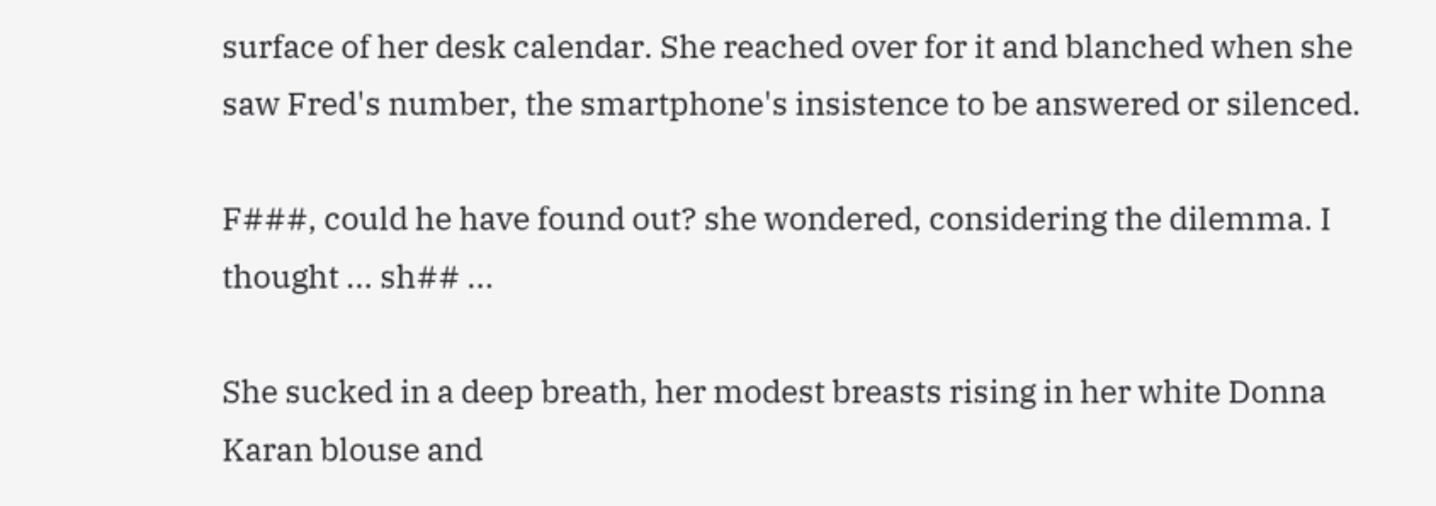surface of her desk calendar. She reached over for it and blanched when she saw Fred's number, the smartphone's insistence to be answered or silenced.

F###, could he have found out? she wondered, considering the dilemma. I thought ... sh## ...

She sucked in a deep breath, her modest breasts rising in her white Donna Karan blouse and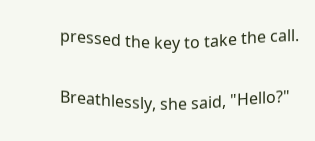pressed the key to take the call.

Breathlessly, she said, "Hello?"